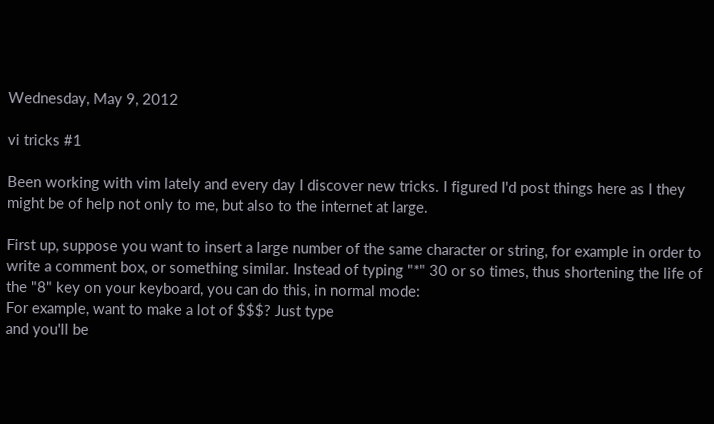Wednesday, May 9, 2012

vi tricks #1

Been working with vim lately and every day I discover new tricks. I figured I'd post things here as I they might be of help not only to me, but also to the internet at large.

First up, suppose you want to insert a large number of the same character or string, for example in order to write a comment box, or something similar. Instead of typing "*" 30 or so times, thus shortening the life of the "8" key on your keyboard, you can do this, in normal mode:
For example, want to make a lot of $$$? Just type
and you'll be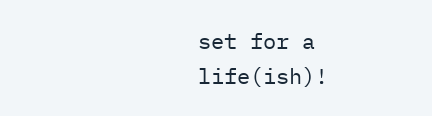set for a life(ish)!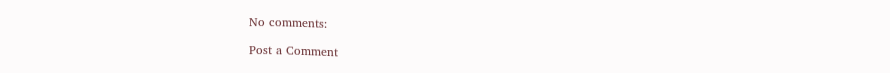No comments:

Post a Comment